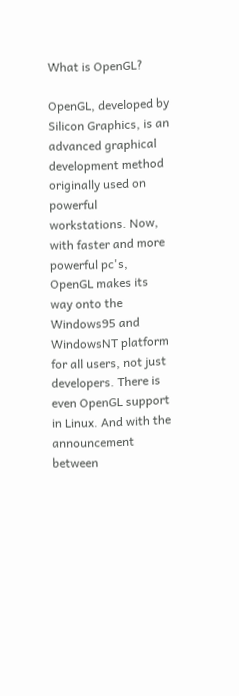What is OpenGL?

OpenGL, developed by Silicon Graphics, is an advanced graphical development method originally used on powerful workstations. Now, with faster and more powerful pc's, OpenGL makes its way onto the Windows95 and WindowsNT platform for all users, not just developers. There is even OpenGL support in Linux. And with the announcement between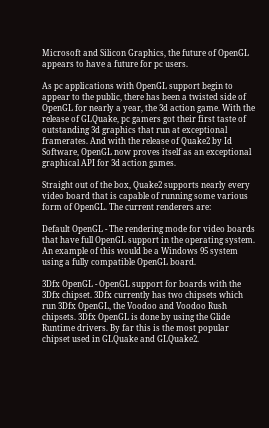Microsoft and Silicon Graphics, the future of OpenGL appears to have a future for pc users.

As pc applications with OpenGL support begin to appear to the public, there has been a twisted side of OpenGL for nearly a year, the 3d action game. With the release of GLQuake, pc gamers got their first taste of outstanding 3d graphics that run at exceptional framerates. And with the release of Quake2 by Id Software, OpenGL now proves itself as an exceptional graphical API for 3d action games.

Straight out of the box, Quake2 supports nearly every video board that is capable of running some various form of OpenGL. The current renderers are:

Default OpenGL - The rendering mode for video boards that have full OpenGL support in the operating system. An example of this would be a Windows 95 system using a fully compatible OpenGL board.

3Dfx OpenGL - OpenGL support for boards with the 3Dfx chipset. 3Dfx currently has two chipsets which run 3Dfx OpenGL, the Voodoo and Voodoo Rush chipsets. 3Dfx OpenGL is done by using the Glide Runtime drivers. By far this is the most popular chipset used in GLQuake and GLQuake2.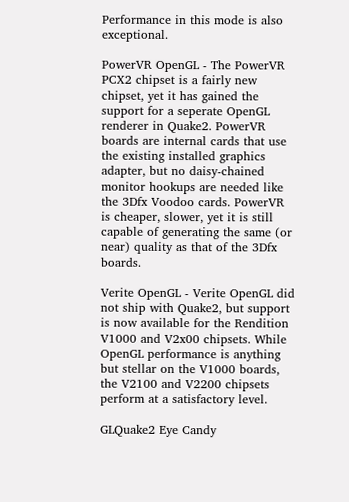Performance in this mode is also exceptional.

PowerVR OpenGL - The PowerVR PCX2 chipset is a fairly new chipset, yet it has gained the support for a seperate OpenGL renderer in Quake2. PowerVR boards are internal cards that use the existing installed graphics adapter, but no daisy-chained monitor hookups are needed like the 3Dfx Voodoo cards. PowerVR is cheaper, slower, yet it is still capable of generating the same (or near) quality as that of the 3Dfx boards.

Verite OpenGL - Verite OpenGL did not ship with Quake2, but support is now available for the Rendition V1000 and V2x00 chipsets. While OpenGL performance is anything but stellar on the V1000 boards, the V2100 and V2200 chipsets perform at a satisfactory level.

GLQuake2 Eye Candy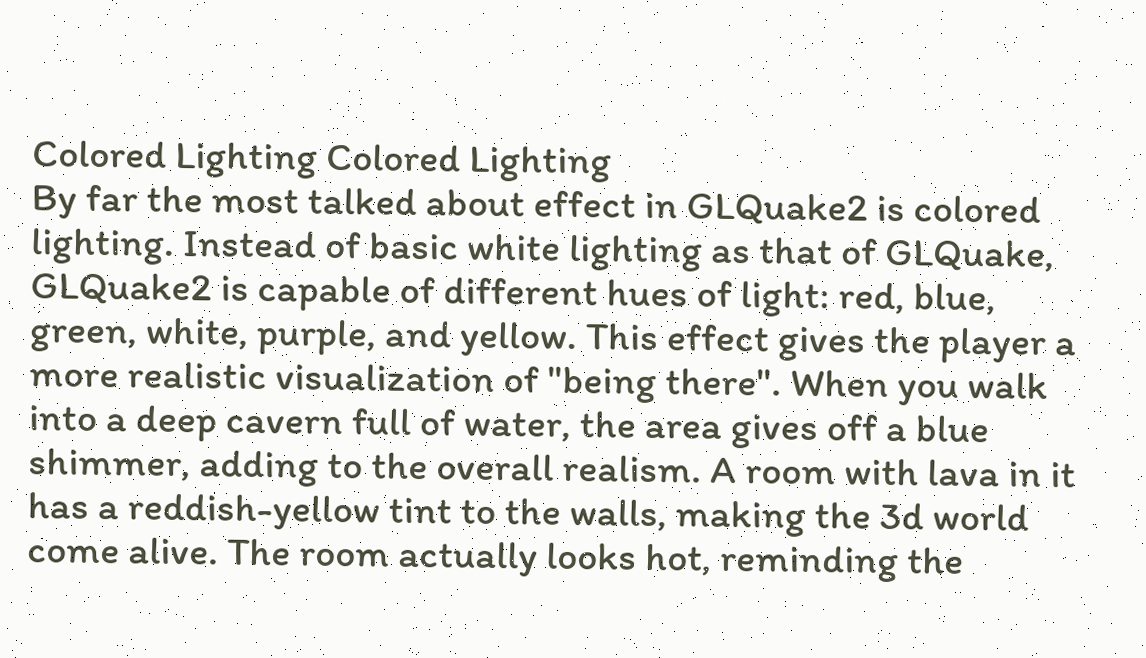Colored Lighting Colored Lighting
By far the most talked about effect in GLQuake2 is colored lighting. Instead of basic white lighting as that of GLQuake, GLQuake2 is capable of different hues of light: red, blue, green, white, purple, and yellow. This effect gives the player a more realistic visualization of "being there". When you walk into a deep cavern full of water, the area gives off a blue shimmer, adding to the overall realism. A room with lava in it has a reddish-yellow tint to the walls, making the 3d world come alive. The room actually looks hot, reminding the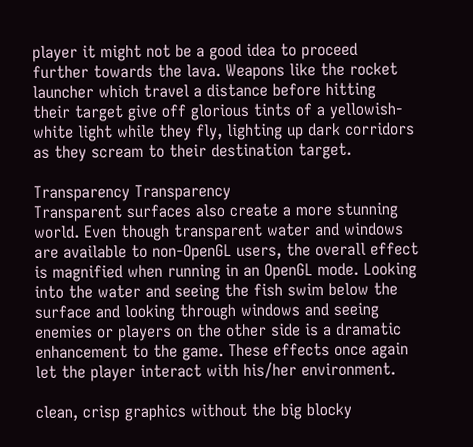player it might not be a good idea to proceed further towards the lava. Weapons like the rocket launcher which travel a distance before hitting their target give off glorious tints of a yellowish-white light while they fly, lighting up dark corridors as they scream to their destination target.

Transparency Transparency
Transparent surfaces also create a more stunning world. Even though transparent water and windows are available to non-OpenGL users, the overall effect is magnified when running in an OpenGL mode. Looking into the water and seeing the fish swim below the surface and looking through windows and seeing enemies or players on the other side is a dramatic enhancement to the game. These effects once again let the player interact with his/her environment.

clean, crisp graphics without the big blocky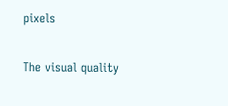pixels

The visual quality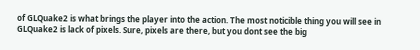of GLQuake2 is what brings the player into the action. The most noticible thing you will see in GLQuake2 is lack of pixels. Sure, pixels are there, but you dont see the big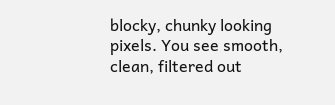blocky, chunky looking pixels. You see smooth, clean, filtered out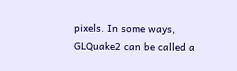pixels. In some ways, GLQuake2 can be called a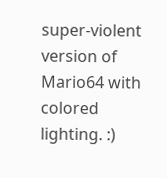super-violent version of Mario64 with colored lighting. :)